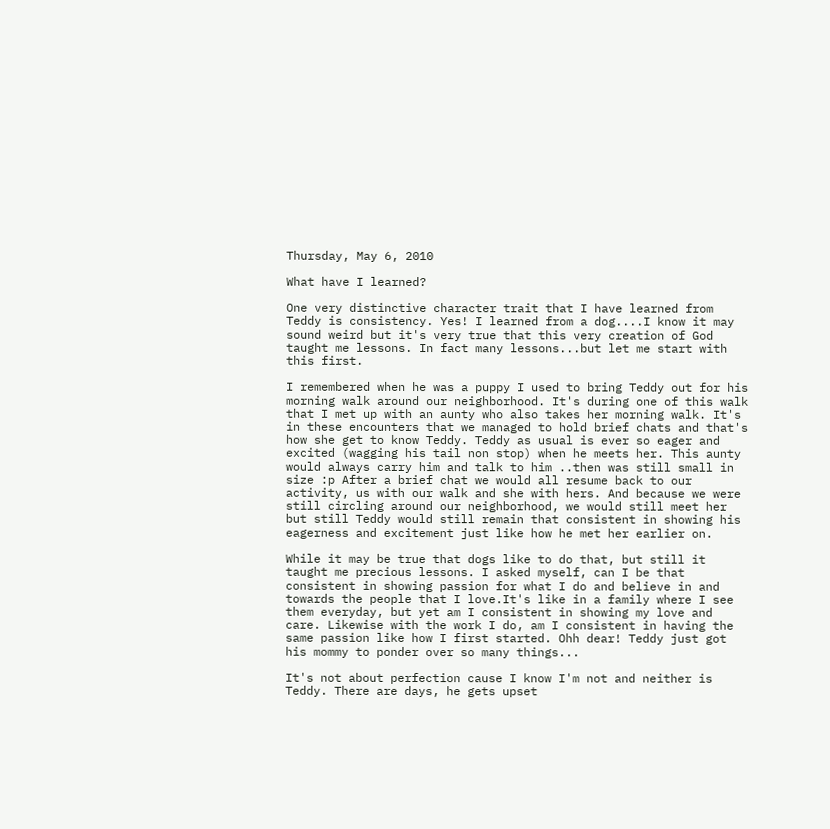Thursday, May 6, 2010

What have I learned?

One very distinctive character trait that I have learned from Teddy is consistency. Yes! I learned from a dog....I know it may sound weird but it's very true that this very creation of God taught me lessons. In fact many lessons...but let me start with this first.

I remembered when he was a puppy I used to bring Teddy out for his morning walk around our neighborhood. It's during one of this walk that I met up with an aunty who also takes her morning walk. It's in these encounters that we managed to hold brief chats and that's how she get to know Teddy. Teddy as usual is ever so eager and excited (wagging his tail non stop) when he meets her. This aunty would always carry him and talk to him ..then was still small in size :p After a brief chat we would all resume back to our activity, us with our walk and she with hers. And because we were still circling around our neighborhood, we would still meet her but still Teddy would still remain that consistent in showing his eagerness and excitement just like how he met her earlier on.

While it may be true that dogs like to do that, but still it taught me precious lessons. I asked myself, can I be that consistent in showing passion for what I do and believe in and towards the people that I love.It's like in a family where I see them everyday, but yet am I consistent in showing my love and care. Likewise with the work I do, am I consistent in having the same passion like how I first started. Ohh dear! Teddy just got his mommy to ponder over so many things...

It's not about perfection cause I know I'm not and neither is Teddy. There are days, he gets upset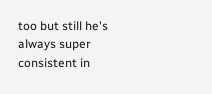too but still he's always super consistent in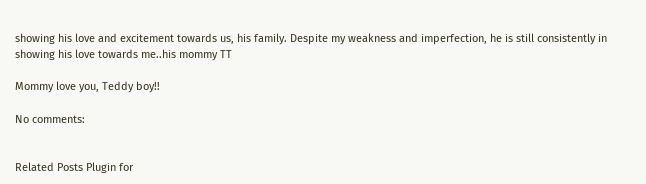showing his love and excitement towards us, his family. Despite my weakness and imperfection, he is still consistently in showing his love towards me..his mommy TT

Mommy love you, Teddy boy!!

No comments:


Related Posts Plugin for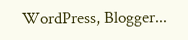WordPress, Blogger...